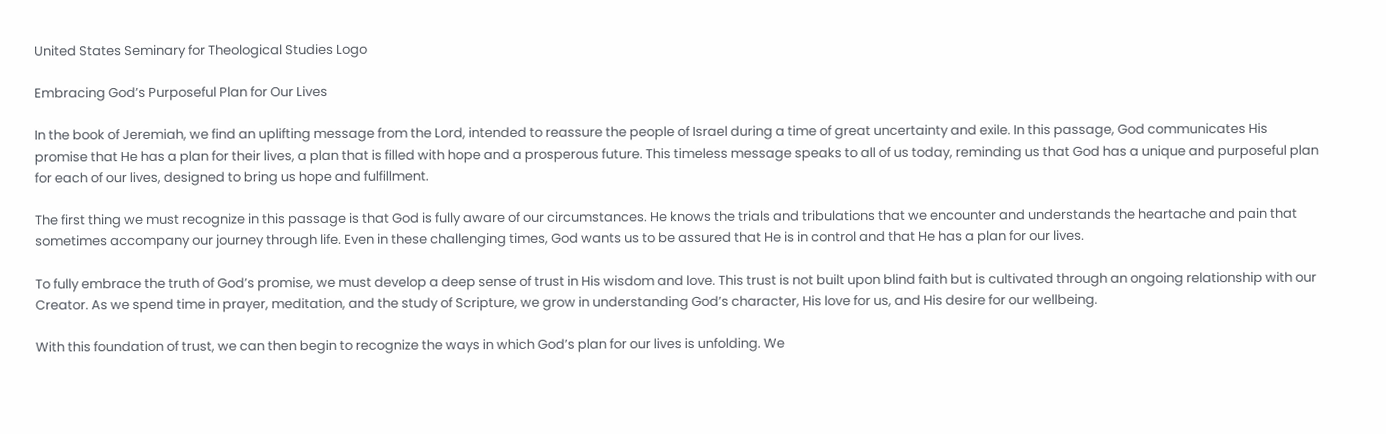United States Seminary for Theological Studies Logo

Embracing God’s Purposeful Plan for Our Lives

In the book of Jeremiah, we find an uplifting message from the Lord, intended to reassure the people of Israel during a time of great uncertainty and exile. In this passage, God communicates His promise that He has a plan for their lives, a plan that is filled with hope and a prosperous future. This timeless message speaks to all of us today, reminding us that God has a unique and purposeful plan for each of our lives, designed to bring us hope and fulfillment.

The first thing we must recognize in this passage is that God is fully aware of our circumstances. He knows the trials and tribulations that we encounter and understands the heartache and pain that sometimes accompany our journey through life. Even in these challenging times, God wants us to be assured that He is in control and that He has a plan for our lives.

To fully embrace the truth of God’s promise, we must develop a deep sense of trust in His wisdom and love. This trust is not built upon blind faith but is cultivated through an ongoing relationship with our Creator. As we spend time in prayer, meditation, and the study of Scripture, we grow in understanding God’s character, His love for us, and His desire for our wellbeing.

With this foundation of trust, we can then begin to recognize the ways in which God’s plan for our lives is unfolding. We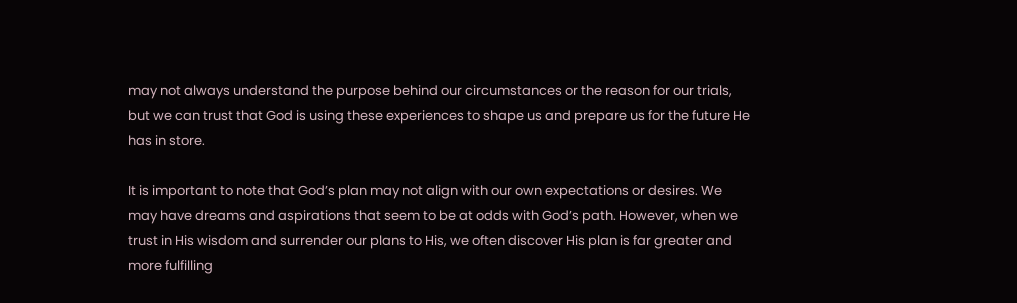may not always understand the purpose behind our circumstances or the reason for our trials, but we can trust that God is using these experiences to shape us and prepare us for the future He has in store.

It is important to note that God’s plan may not align with our own expectations or desires. We may have dreams and aspirations that seem to be at odds with God’s path. However, when we trust in His wisdom and surrender our plans to His, we often discover His plan is far greater and more fulfilling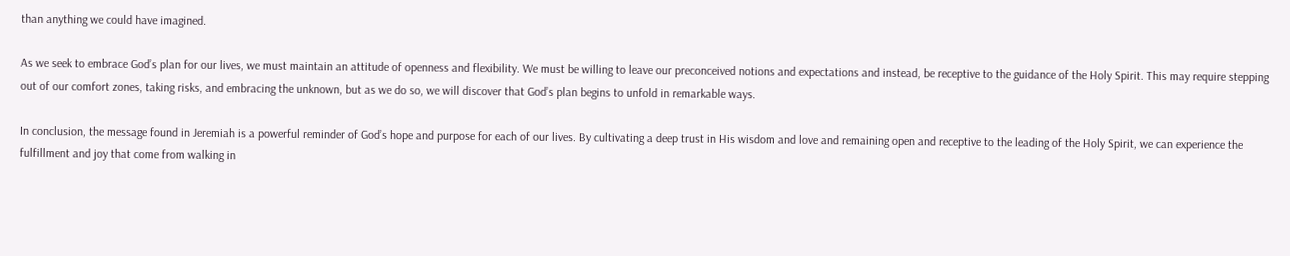than anything we could have imagined.

As we seek to embrace God’s plan for our lives, we must maintain an attitude of openness and flexibility. We must be willing to leave our preconceived notions and expectations and instead, be receptive to the guidance of the Holy Spirit. This may require stepping out of our comfort zones, taking risks, and embracing the unknown, but as we do so, we will discover that God’s plan begins to unfold in remarkable ways.

In conclusion, the message found in Jeremiah is a powerful reminder of God’s hope and purpose for each of our lives. By cultivating a deep trust in His wisdom and love and remaining open and receptive to the leading of the Holy Spirit, we can experience the fulfillment and joy that come from walking in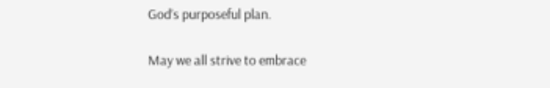God’s purposeful plan.

May we all strive to embrace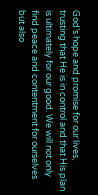God’s hope and promise for our lives, trusting that He is in control and that His plan is ultimately for our good. We will not only find peace and contentment for ourselves but also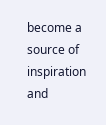become a source of inspiration and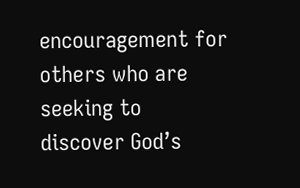encouragement for others who are seeking to discover God’s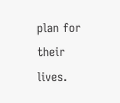plan for their lives.